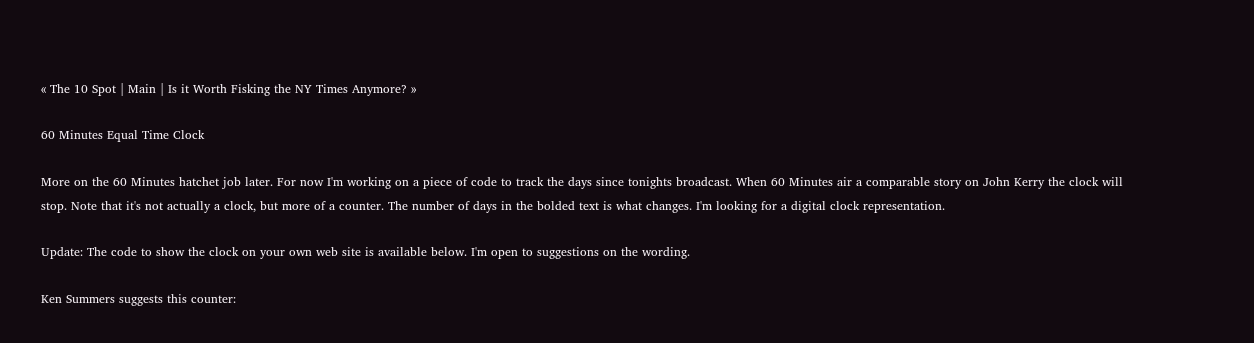« The 10 Spot | Main | Is it Worth Fisking the NY Times Anymore? »

60 Minutes Equal Time Clock

More on the 60 Minutes hatchet job later. For now I'm working on a piece of code to track the days since tonights broadcast. When 60 Minutes air a comparable story on John Kerry the clock will stop. Note that it's not actually a clock, but more of a counter. The number of days in the bolded text is what changes. I'm looking for a digital clock representation.

Update: The code to show the clock on your own web site is available below. I'm open to suggestions on the wording.

Ken Summers suggests this counter: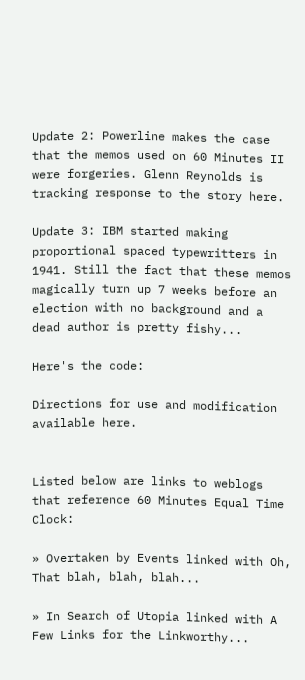Update 2: Powerline makes the case that the memos used on 60 Minutes II were forgeries. Glenn Reynolds is tracking response to the story here.

Update 3: IBM started making proportional spaced typewritters in 1941. Still the fact that these memos magically turn up 7 weeks before an election with no background and a dead author is pretty fishy...

Here's the code:

Directions for use and modification available here.


Listed below are links to weblogs that reference 60 Minutes Equal Time Clock:

» Overtaken by Events linked with Oh, That blah, blah, blah...

» In Search of Utopia linked with A Few Links for the Linkworthy...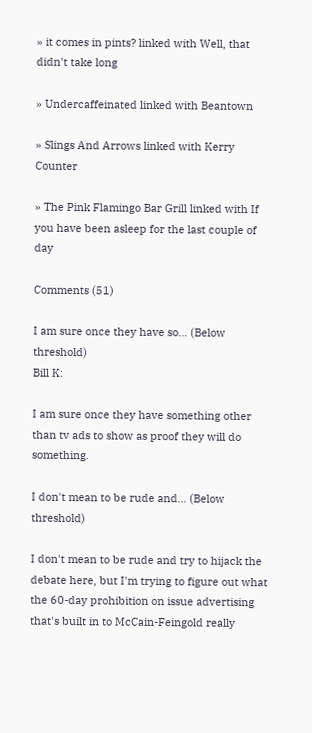» it comes in pints? linked with Well, that didn't take long

» Undercaffeinated linked with Beantown

» Slings And Arrows linked with Kerry Counter

» The Pink Flamingo Bar Grill linked with If you have been asleep for the last couple of day

Comments (51)

I am sure once they have so... (Below threshold)
Bill K:

I am sure once they have something other than tv ads to show as proof they will do something.

I don't mean to be rude and... (Below threshold)

I don't mean to be rude and try to hijack the debate here, but I'm trying to figure out what the 60-day prohibition on issue advertising that's built in to McCain-Feingold really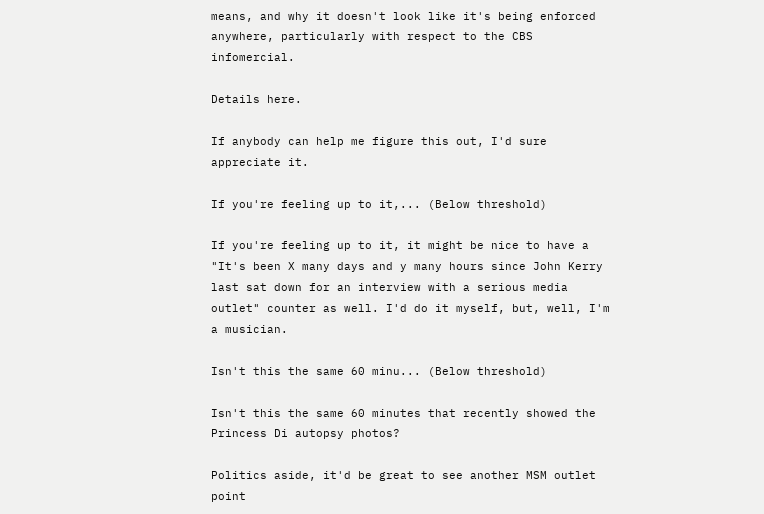means, and why it doesn't look like it's being enforced anywhere, particularly with respect to the CBS infomercial.

Details here.

If anybody can help me figure this out, I'd sure appreciate it.

If you're feeling up to it,... (Below threshold)

If you're feeling up to it, it might be nice to have a "It's been X many days and y many hours since John Kerry last sat down for an interview with a serious media outlet" counter as well. I'd do it myself, but, well, I'm a musician.

Isn't this the same 60 minu... (Below threshold)

Isn't this the same 60 minutes that recently showed the Princess Di autopsy photos?

Politics aside, it'd be great to see another MSM outlet point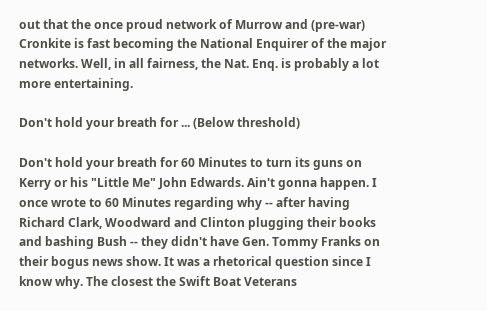out that the once proud network of Murrow and (pre-war) Cronkite is fast becoming the National Enquirer of the major networks. Well, in all fairness, the Nat. Enq. is probably a lot more entertaining.

Don't hold your breath for ... (Below threshold)

Don't hold your breath for 60 Minutes to turn its guns on Kerry or his "Little Me" John Edwards. Ain't gonna happen. I once wrote to 60 Minutes regarding why -- after having Richard Clark, Woodward and Clinton plugging their books and bashing Bush -- they didn't have Gen. Tommy Franks on their bogus news show. It was a rhetorical question since I know why. The closest the Swift Boat Veterans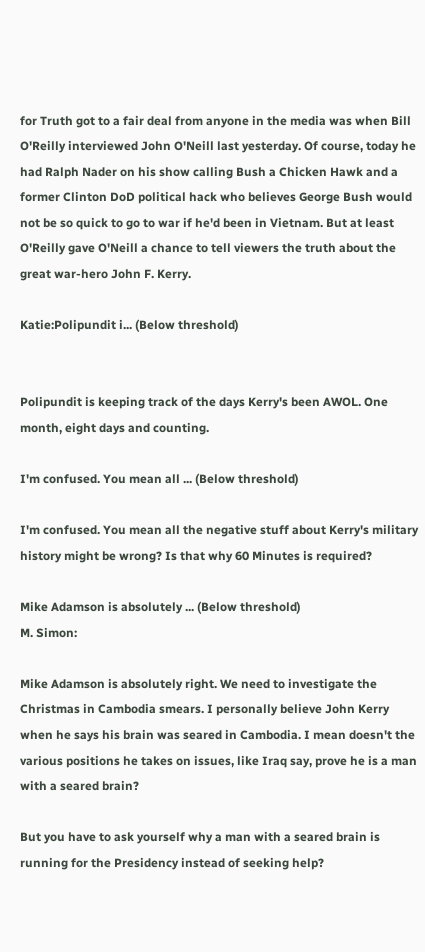for Truth got to a fair deal from anyone in the media was when Bill O'Reilly interviewed John O'Neill last yesterday. Of course, today he had Ralph Nader on his show calling Bush a Chicken Hawk and a former Clinton DoD political hack who believes George Bush would not be so quick to go to war if he'd been in Vietnam. But at least O'Reilly gave O'Neill a chance to tell viewers the truth about the great war-hero John F. Kerry.

Katie:Polipundit i... (Below threshold)


Polipundit is keeping track of the days Kerry's been AWOL. One month, eight days and counting.

I'm confused. You mean all ... (Below threshold)

I'm confused. You mean all the negative stuff about Kerry's military history might be wrong? Is that why 60 Minutes is required?

Mike Adamson is absolutely ... (Below threshold)
M. Simon:

Mike Adamson is absolutely right. We need to investigate the Christmas in Cambodia smears. I personally believe John Kerry when he says his brain was seared in Cambodia. I mean doesn't the various positions he takes on issues, like Iraq say, prove he is a man with a seared brain?

But you have to ask yourself why a man with a seared brain is running for the Presidency instead of seeking help?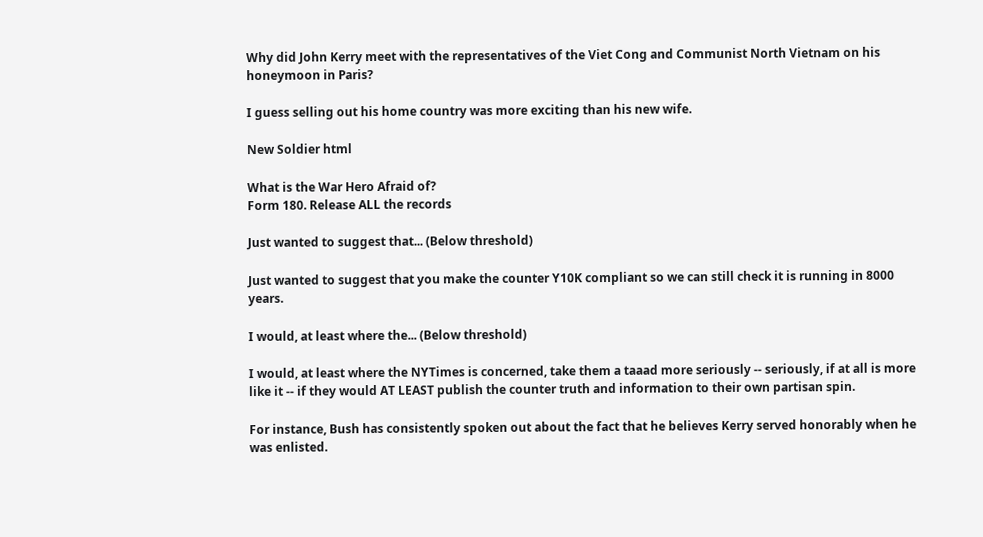Why did John Kerry meet with the representatives of the Viet Cong and Communist North Vietnam on his honeymoon in Paris?

I guess selling out his home country was more exciting than his new wife.

New Soldier html

What is the War Hero Afraid of?
Form 180. Release ALL the records

Just wanted to suggest that... (Below threshold)

Just wanted to suggest that you make the counter Y10K compliant so we can still check it is running in 8000 years.

I would, at least where the... (Below threshold)

I would, at least where the NYTimes is concerned, take them a taaad more seriously -- seriously, if at all is more like it -- if they would AT LEAST publish the counter truth and information to their own partisan spin.

For instance, Bush has consistently spoken out about the fact that he believes Kerry served honorably when he was enlisted.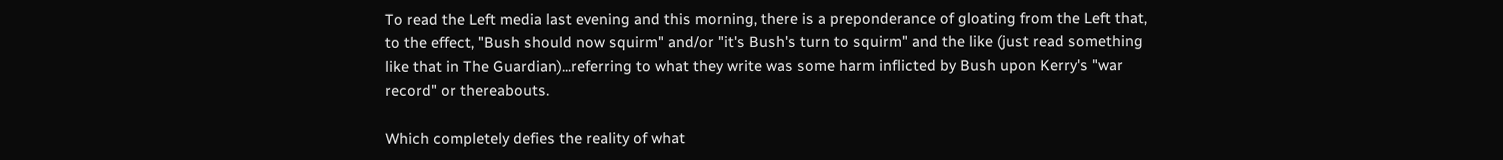To read the Left media last evening and this morning, there is a preponderance of gloating from the Left that, to the effect, "Bush should now squirm" and/or "it's Bush's turn to squirm" and the like (just read something like that in The Guardian)...referring to what they write was some harm inflicted by Bush upon Kerry's "war record" or thereabouts.

Which completely defies the reality of what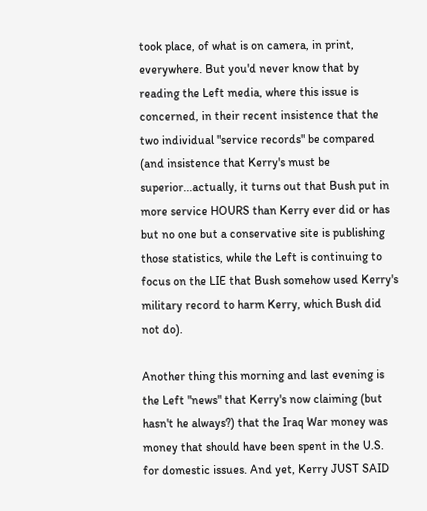took place, of what is on camera, in print, everywhere. But you'd never know that by reading the Left media, where this issue is concerned, in their recent insistence that the two individual "service records" be compared (and insistence that Kerry's must be superior...actually, it turns out that Bush put in more service HOURS than Kerry ever did or has but no one but a conservative site is publishing those statistics, while the Left is continuing to focus on the LIE that Bush somehow used Kerry's military record to harm Kerry, which Bush did not do).

Another thing this morning and last evening is the Left "news" that Kerry's now claiming (but hasn't he always?) that the Iraq War money was money that should have been spent in the U.S. for domestic issues. And yet, Kerry JUST SAID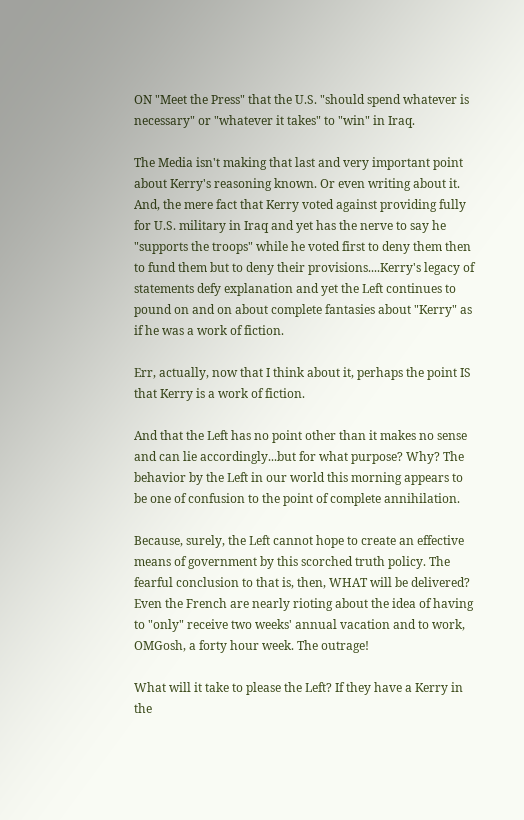ON "Meet the Press" that the U.S. "should spend whatever is necessary" or "whatever it takes" to "win" in Iraq.

The Media isn't making that last and very important point about Kerry's reasoning known. Or even writing about it. And, the mere fact that Kerry voted against providing fully for U.S. military in Iraq and yet has the nerve to say he "supports the troops" while he voted first to deny them then to fund them but to deny their provisions....Kerry's legacy of statements defy explanation and yet the Left continues to pound on and on about complete fantasies about "Kerry" as if he was a work of fiction.

Err, actually, now that I think about it, perhaps the point IS that Kerry is a work of fiction.

And that the Left has no point other than it makes no sense and can lie accordingly...but for what purpose? Why? The behavior by the Left in our world this morning appears to be one of confusion to the point of complete annihilation.

Because, surely, the Left cannot hope to create an effective means of government by this scorched truth policy. The fearful conclusion to that is, then, WHAT will be delivered? Even the French are nearly rioting about the idea of having to "only" receive two weeks' annual vacation and to work, OMGosh, a forty hour week. The outrage!

What will it take to please the Left? If they have a Kerry in the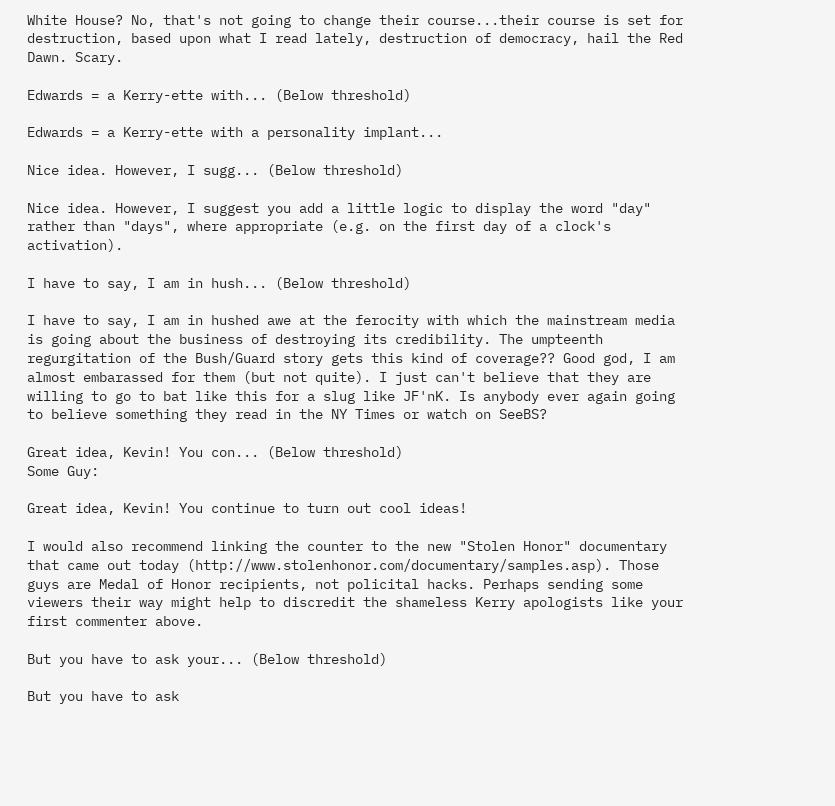White House? No, that's not going to change their course...their course is set for destruction, based upon what I read lately, destruction of democracy, hail the Red Dawn. Scary.

Edwards = a Kerry-ette with... (Below threshold)

Edwards = a Kerry-ette with a personality implant...

Nice idea. However, I sugg... (Below threshold)

Nice idea. However, I suggest you add a little logic to display the word "day" rather than "days", where appropriate (e.g. on the first day of a clock's activation).

I have to say, I am in hush... (Below threshold)

I have to say, I am in hushed awe at the ferocity with which the mainstream media is going about the business of destroying its credibility. The umpteenth regurgitation of the Bush/Guard story gets this kind of coverage?? Good god, I am almost embarassed for them (but not quite). I just can't believe that they are willing to go to bat like this for a slug like JF'nK. Is anybody ever again going to believe something they read in the NY Times or watch on SeeBS?

Great idea, Kevin! You con... (Below threshold)
Some Guy:

Great idea, Kevin! You continue to turn out cool ideas!

I would also recommend linking the counter to the new "Stolen Honor" documentary that came out today (http://www.stolenhonor.com/documentary/samples.asp). Those guys are Medal of Honor recipients, not policital hacks. Perhaps sending some viewers their way might help to discredit the shameless Kerry apologists like your first commenter above.

But you have to ask your... (Below threshold)

But you have to ask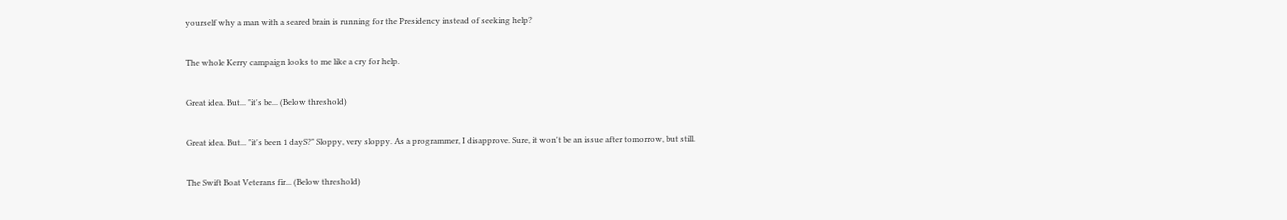yourself why a man with a seared brain is running for the Presidency instead of seeking help?

The whole Kerry campaign looks to me like a cry for help.

Great idea. But... "it's be... (Below threshold)

Great idea. But... "it's been 1 dayS?" Sloppy, very sloppy. As a programmer, I disapprove. Sure, it won't be an issue after tomorrow, but still.

The Swift Boat Veterans fir... (Below threshold)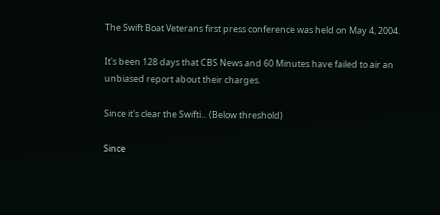The Swift Boat Veterans first press conference was held on May 4, 2004.

It's been 128 days that CBS News and 60 Minutes have failed to air an unbiased report about their charges.

Since it's clear the Swifti... (Below threshold)

Since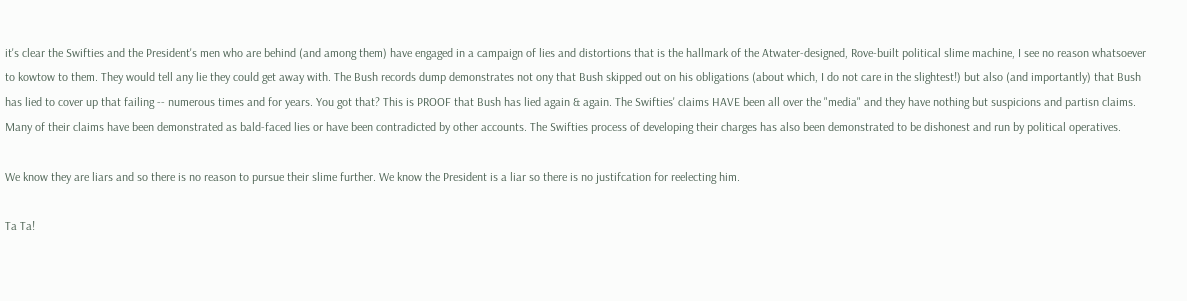it's clear the Swifties and the President's men who are behind (and among them) have engaged in a campaign of lies and distortions that is the hallmark of the Atwater-designed, Rove-built political slime machine, I see no reason whatsoever to kowtow to them. They would tell any lie they could get away with. The Bush records dump demonstrates not ony that Bush skipped out on his obligations (about which, I do not care in the slightest!) but also (and importantly) that Bush has lied to cover up that failing -- numerous times and for years. You got that? This is PROOF that Bush has lied again & again. The Swifties' claims HAVE been all over the "media" and they have nothing but suspicions and partisn claims. Many of their claims have been demonstrated as bald-faced lies or have been contradicted by other accounts. The Swifties process of developing their charges has also been demonstrated to be dishonest and run by political operatives.

We know they are liars and so there is no reason to pursue their slime further. We know the President is a liar so there is no justifcation for reelecting him.

Ta Ta!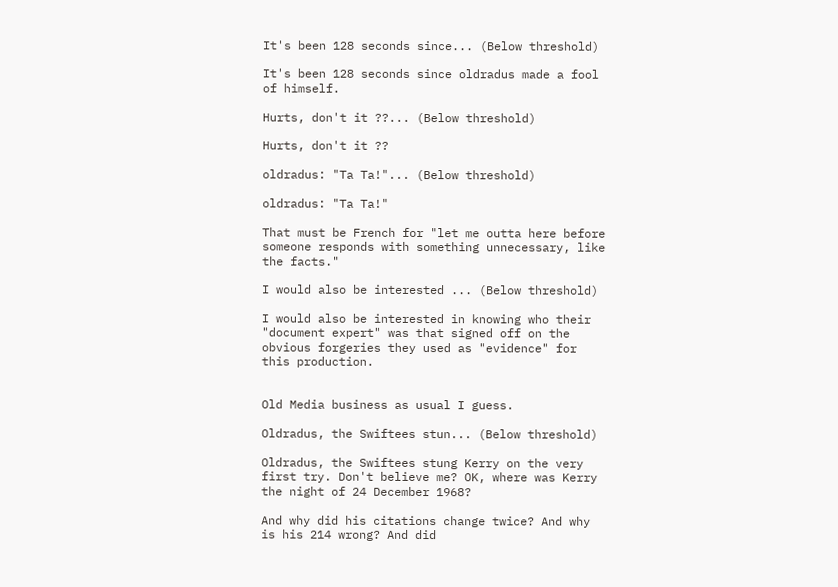It's been 128 seconds since... (Below threshold)

It's been 128 seconds since oldradus made a fool of himself.

Hurts, don't it ??... (Below threshold)

Hurts, don't it ??

oldradus: "Ta Ta!"... (Below threshold)

oldradus: "Ta Ta!"

That must be French for "let me outta here before someone responds with something unnecessary, like the facts."

I would also be interested ... (Below threshold)

I would also be interested in knowing who their "document expert" was that signed off on the obvious forgeries they used as "evidence" for this production.


Old Media business as usual I guess.

Oldradus, the Swiftees stun... (Below threshold)

Oldradus, the Swiftees stung Kerry on the very first try. Don't believe me? OK, where was Kerry the night of 24 December 1968?

And why did his citations change twice? And why is his 214 wrong? And did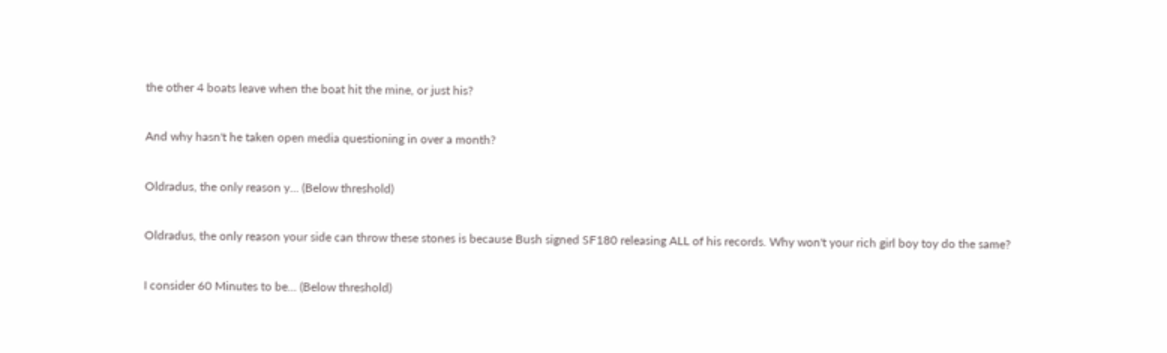the other 4 boats leave when the boat hit the mine, or just his?

And why hasn't he taken open media questioning in over a month?

Oldradus, the only reason y... (Below threshold)

Oldradus, the only reason your side can throw these stones is because Bush signed SF180 releasing ALL of his records. Why won't your rich girl boy toy do the same?

I consider 60 Minutes to be... (Below threshold)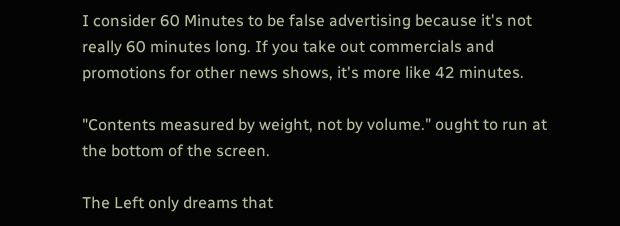I consider 60 Minutes to be false advertising because it's not really 60 minutes long. If you take out commercials and promotions for other news shows, it's more like 42 minutes.

"Contents measured by weight, not by volume." ought to run at the bottom of the screen.

The Left only dreams that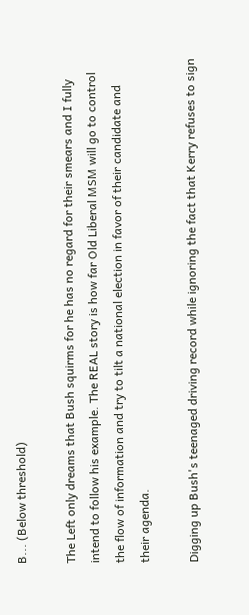B... (Below threshold)

The Left only dreams that Bush squirms for he has no regard for their smears and I fully intend to follow his example. The REAL story is how far Old Liberal MSM will go to control the flow of information and try to tilt a national election in favor of their candidate and their agenda.

Digging up Bush's teenaged driving record while ignoring the fact that Kerry refuses to sign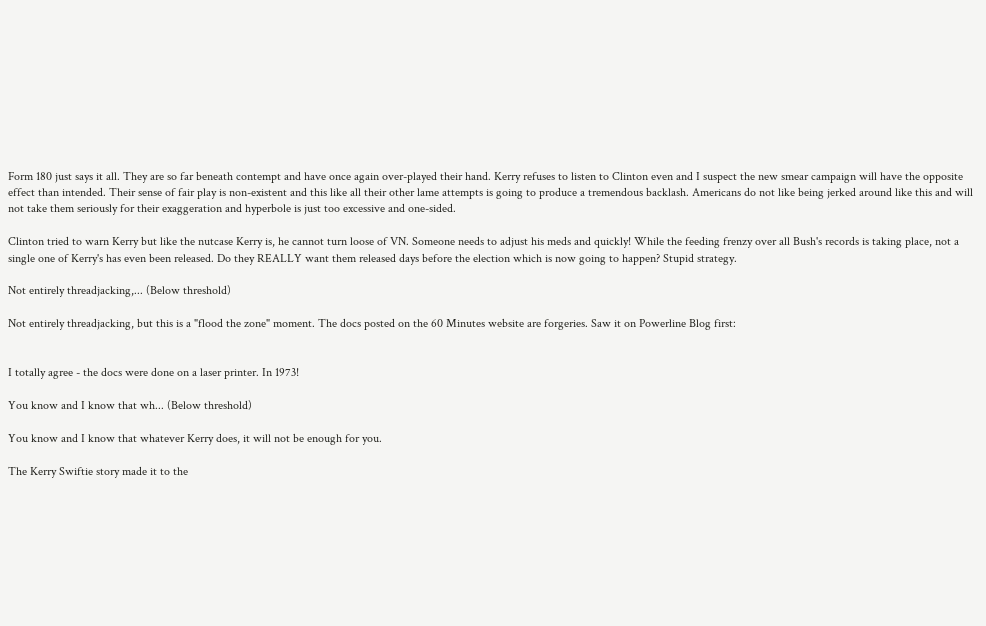Form 180 just says it all. They are so far beneath contempt and have once again over-played their hand. Kerry refuses to listen to Clinton even and I suspect the new smear campaign will have the opposite effect than intended. Their sense of fair play is non-existent and this like all their other lame attempts is going to produce a tremendous backlash. Americans do not like being jerked around like this and will not take them seriously for their exaggeration and hyperbole is just too excessive and one-sided.

Clinton tried to warn Kerry but like the nutcase Kerry is, he cannot turn loose of VN. Someone needs to adjust his meds and quickly! While the feeding frenzy over all Bush's records is taking place, not a single one of Kerry's has even been released. Do they REALLY want them released days before the election which is now going to happen? Stupid strategy.

Not entirely threadjacking,... (Below threshold)

Not entirely threadjacking, but this is a "flood the zone" moment. The docs posted on the 60 Minutes website are forgeries. Saw it on Powerline Blog first:


I totally agree - the docs were done on a laser printer. In 1973!

You know and I know that wh... (Below threshold)

You know and I know that whatever Kerry does, it will not be enough for you.

The Kerry Swiftie story made it to the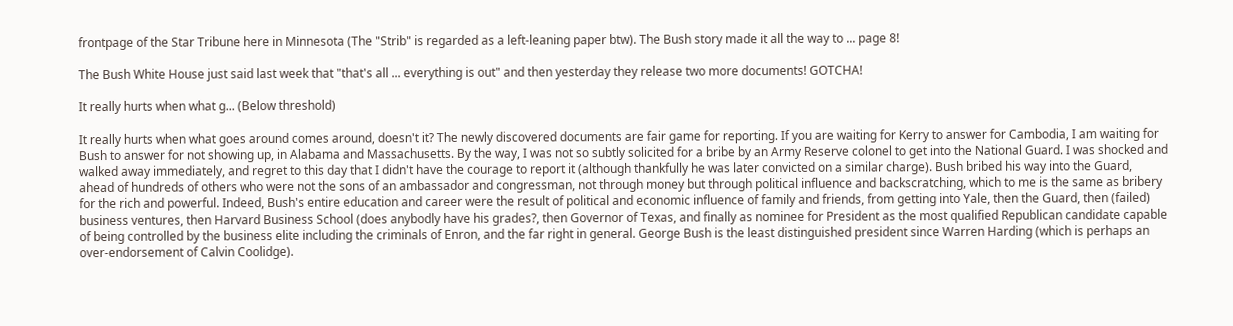frontpage of the Star Tribune here in Minnesota (The "Strib" is regarded as a left-leaning paper btw). The Bush story made it all the way to ... page 8!

The Bush White House just said last week that "that's all ... everything is out" and then yesterday they release two more documents! GOTCHA!

It really hurts when what g... (Below threshold)

It really hurts when what goes around comes around, doesn't it? The newly discovered documents are fair game for reporting. If you are waiting for Kerry to answer for Cambodia, I am waiting for Bush to answer for not showing up, in Alabama and Massachusetts. By the way, I was not so subtly solicited for a bribe by an Army Reserve colonel to get into the National Guard. I was shocked and walked away immediately, and regret to this day that I didn't have the courage to report it (although thankfully he was later convicted on a similar charge). Bush bribed his way into the Guard, ahead of hundreds of others who were not the sons of an ambassador and congressman, not through money but through political influence and backscratching, which to me is the same as bribery for the rich and powerful. Indeed, Bush's entire education and career were the result of political and economic influence of family and friends, from getting into Yale, then the Guard, then (failed) business ventures, then Harvard Business School (does anybodly have his grades?, then Governor of Texas, and finally as nominee for President as the most qualified Republican candidate capable of being controlled by the business elite including the criminals of Enron, and the far right in general. George Bush is the least distinguished president since Warren Harding (which is perhaps an over-endorsement of Calvin Coolidge).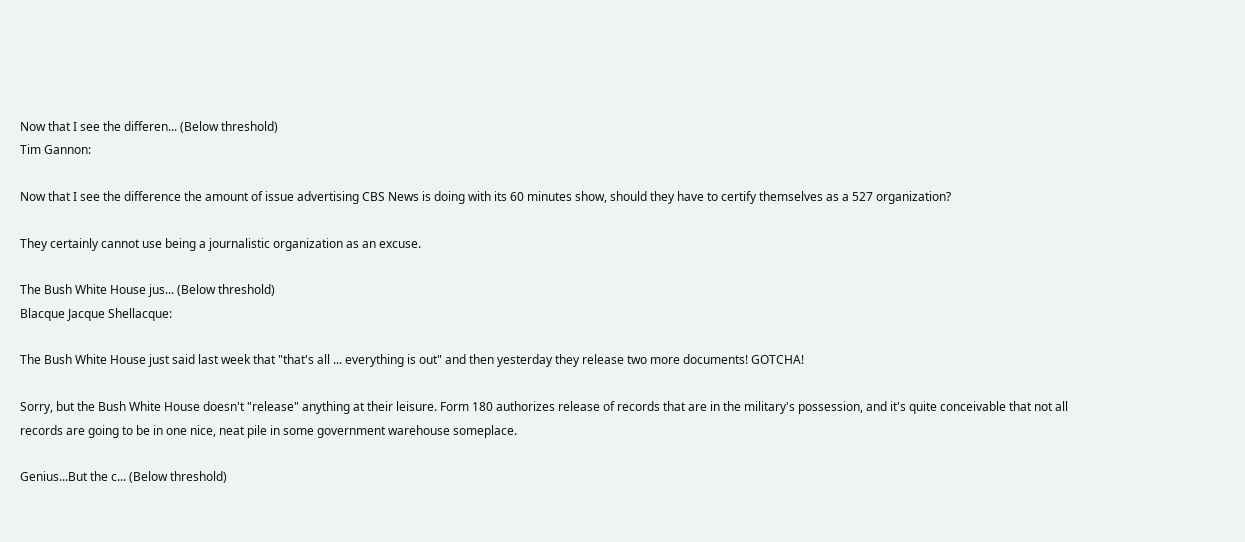Now that I see the differen... (Below threshold)
Tim Gannon:

Now that I see the difference the amount of issue advertising CBS News is doing with its 60 minutes show, should they have to certify themselves as a 527 organization?

They certainly cannot use being a journalistic organization as an excuse.

The Bush White House jus... (Below threshold)
Blacque Jacque Shellacque:

The Bush White House just said last week that "that's all ... everything is out" and then yesterday they release two more documents! GOTCHA!

Sorry, but the Bush White House doesn't "release" anything at their leisure. Form 180 authorizes release of records that are in the military's possession, and it's quite conceivable that not all records are going to be in one nice, neat pile in some government warehouse someplace.

Genius...But the c... (Below threshold)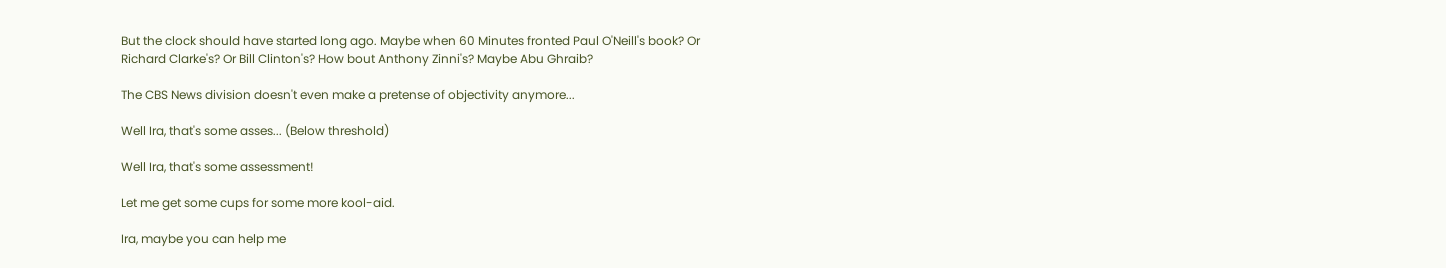But the clock should have started long ago. Maybe when 60 Minutes fronted Paul O'Neill's book? Or Richard Clarke's? Or Bill Clinton's? How bout Anthony Zinni's? Maybe Abu Ghraib?

The CBS News division doesn't even make a pretense of objectivity anymore...

Well Ira, that's some asses... (Below threshold)

Well Ira, that's some assessment!

Let me get some cups for some more kool-aid.

Ira, maybe you can help me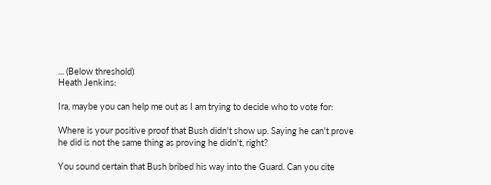... (Below threshold)
Heath Jenkins:

Ira, maybe you can help me out as I am trying to decide who to vote for:

Where is your positive proof that Bush didn't show up. Saying he can't prove he did is not the same thing as proving he didn't, right?

You sound certain that Bush bribed his way into the Guard. Can you cite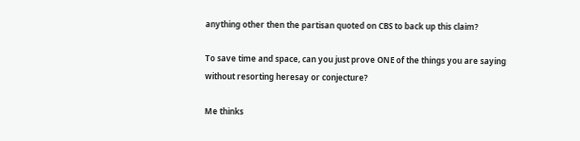anything other then the partisan quoted on CBS to back up this claim?

To save time and space, can you just prove ONE of the things you are saying without resorting heresay or conjecture?

Me thinks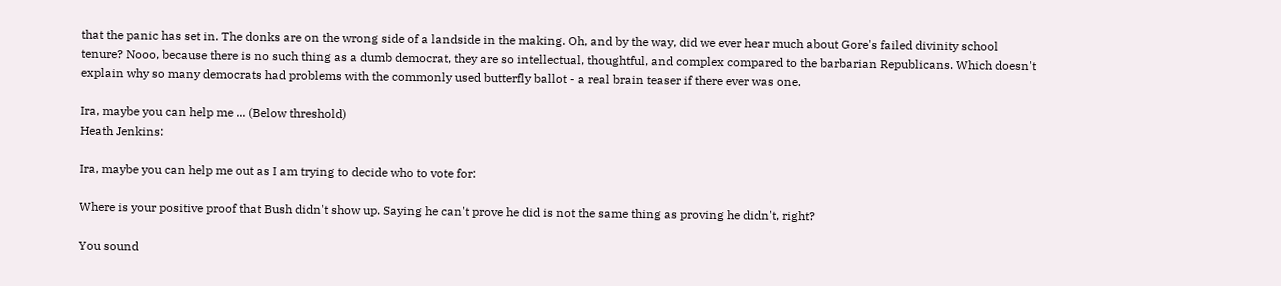that the panic has set in. The donks are on the wrong side of a landside in the making. Oh, and by the way, did we ever hear much about Gore's failed divinity school tenure? Nooo, because there is no such thing as a dumb democrat, they are so intellectual, thoughtful, and complex compared to the barbarian Republicans. Which doesn't explain why so many democrats had problems with the commonly used butterfly ballot - a real brain teaser if there ever was one.

Ira, maybe you can help me ... (Below threshold)
Heath Jenkins:

Ira, maybe you can help me out as I am trying to decide who to vote for:

Where is your positive proof that Bush didn't show up. Saying he can't prove he did is not the same thing as proving he didn't, right?

You sound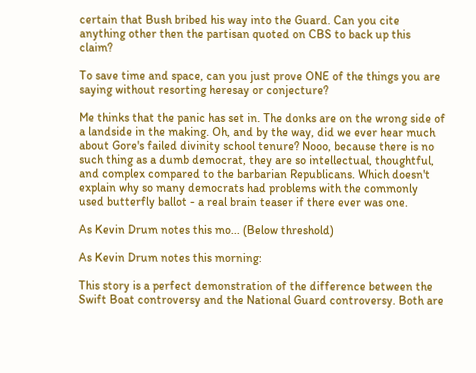certain that Bush bribed his way into the Guard. Can you cite anything other then the partisan quoted on CBS to back up this claim?

To save time and space, can you just prove ONE of the things you are saying without resorting heresay or conjecture?

Me thinks that the panic has set in. The donks are on the wrong side of a landside in the making. Oh, and by the way, did we ever hear much about Gore's failed divinity school tenure? Nooo, because there is no such thing as a dumb democrat, they are so intellectual, thoughtful, and complex compared to the barbarian Republicans. Which doesn't explain why so many democrats had problems with the commonly used butterfly ballot - a real brain teaser if there ever was one.

As Kevin Drum notes this mo... (Below threshold)

As Kevin Drum notes this morning:

This story is a perfect demonstration of the difference between the Swift Boat controversy and the National Guard controversy. Both are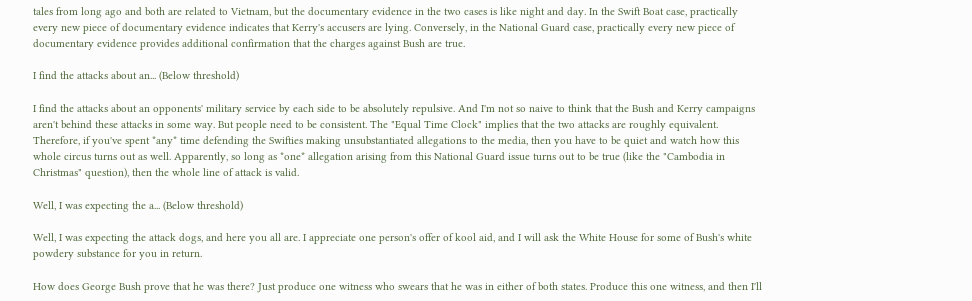tales from long ago and both are related to Vietnam, but the documentary evidence in the two cases is like night and day. In the Swift Boat case, practically every new piece of documentary evidence indicates that Kerry's accusers are lying. Conversely, in the National Guard case, practically every new piece of documentary evidence provides additional confirmation that the charges against Bush are true.

I find the attacks about an... (Below threshold)

I find the attacks about an opponents' military service by each side to be absolutely repulsive. And I'm not so naive to think that the Bush and Kerry campaigns aren't behind these attacks in some way. But people need to be consistent. The "Equal Time Clock" implies that the two attacks are roughly equivalent. Therefore, if you've spent *any* time defending the Swifties making unsubstantiated allegations to the media, then you have to be quiet and watch how this whole circus turns out as well. Apparently, so long as *one* allegation arising from this National Guard issue turns out to be true (like the "Cambodia in Christmas" question), then the whole line of attack is valid.

Well, I was expecting the a... (Below threshold)

Well, I was expecting the attack dogs, and here you all are. I appreciate one person's offer of kool aid, and I will ask the White House for some of Bush's white powdery substance for you in return.

How does George Bush prove that he was there? Just produce one witness who swears that he was in either of both states. Produce this one witness, and then I'll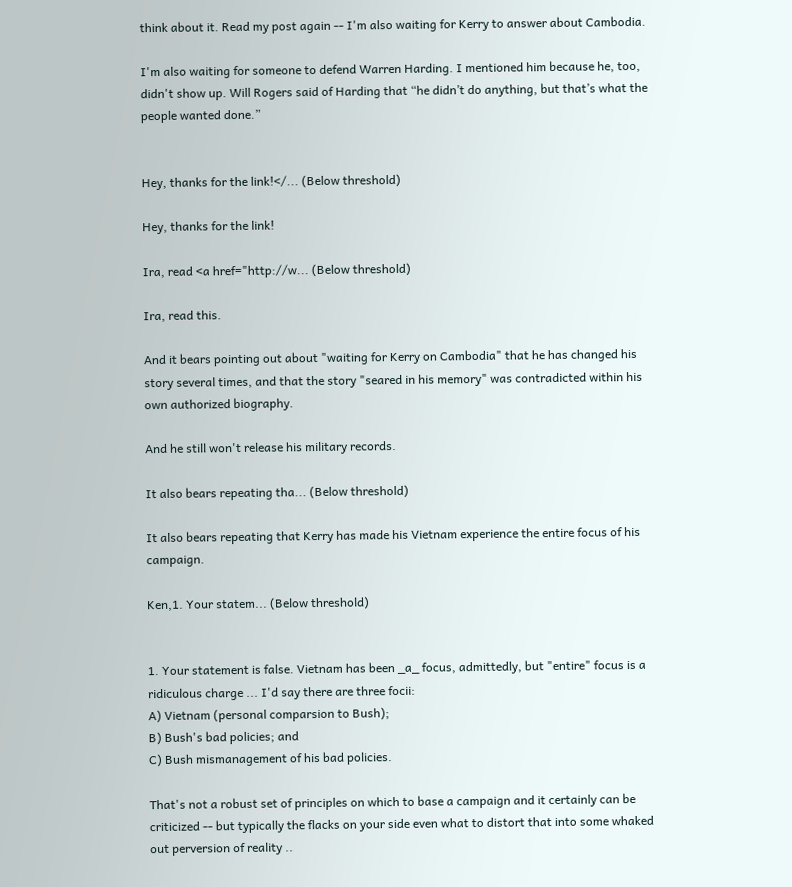think about it. Read my post again -- I'm also waiting for Kerry to answer about Cambodia.

I'm also waiting for someone to defend Warren Harding. I mentioned him because he, too, didn't show up. Will Rogers said of Harding that “he didn’t do anything, but that’s what the people wanted done.”


Hey, thanks for the link!</... (Below threshold)

Hey, thanks for the link!

Ira, read <a href="http://w... (Below threshold)

Ira, read this.

And it bears pointing out about "waiting for Kerry on Cambodia" that he has changed his story several times, and that the story "seared in his memory" was contradicted within his own authorized biography.

And he still won't release his military records.

It also bears repeating tha... (Below threshold)

It also bears repeating that Kerry has made his Vietnam experience the entire focus of his campaign.

Ken,1. Your statem... (Below threshold)


1. Your statement is false. Vietnam has been _a_ focus, admittedly, but "entire" focus is a ridiculous charge ... I'd say there are three focii:
A) Vietnam (personal comparsion to Bush);
B) Bush's bad policies; and
C) Bush mismanagement of his bad policies.

That's not a robust set of principles on which to base a campaign and it certainly can be criticized -- but typically the flacks on your side even what to distort that into some whaked out perversion of reality ..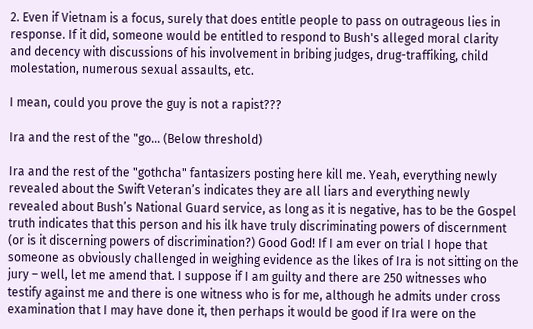2. Even if Vietnam is a focus, surely that does entitle people to pass on outrageous lies in response. If it did, someone would be entitled to respond to Bush's alleged moral clarity and decency with discussions of his involvement in bribing judges, drug-traffiking, child molestation, numerous sexual assaults, etc.

I mean, could you prove the guy is not a rapist???

Ira and the rest of the "go... (Below threshold)

Ira and the rest of the "gothcha" fantasizers posting here kill me. Yeah, everything newly revealed about the Swift Veteran’s indicates they are all liars and everything newly revealed about Bush’s National Guard service, as long as it is negative, has to be the Gospel truth indicates that this person and his ilk have truly discriminating powers of discernment (or is it discerning powers of discrimination?) Good God! If I am ever on trial I hope that someone as obviously challenged in weighing evidence as the likes of Ira is not sitting on the jury – well, let me amend that. I suppose if I am guilty and there are 250 witnesses who testify against me and there is one witness who is for me, although he admits under cross examination that I may have done it, then perhaps it would be good if Ira were on the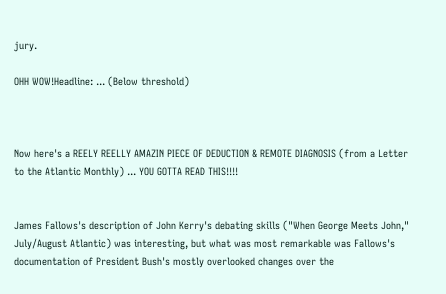jury.

OHH WOW!Headline: ... (Below threshold)



Now here's a REELY REELLY AMAZIN PIECE OF DEDUCTION & REMOTE DIAGNOSIS (from a Letter to the Atlantic Monthly) ... YOU GOTTA READ THIS!!!!


James Fallows's description of John Kerry's debating skills ("When George Meets John," July/August Atlantic) was interesting, but what was most remarkable was Fallows's documentation of President Bush's mostly overlooked changes over the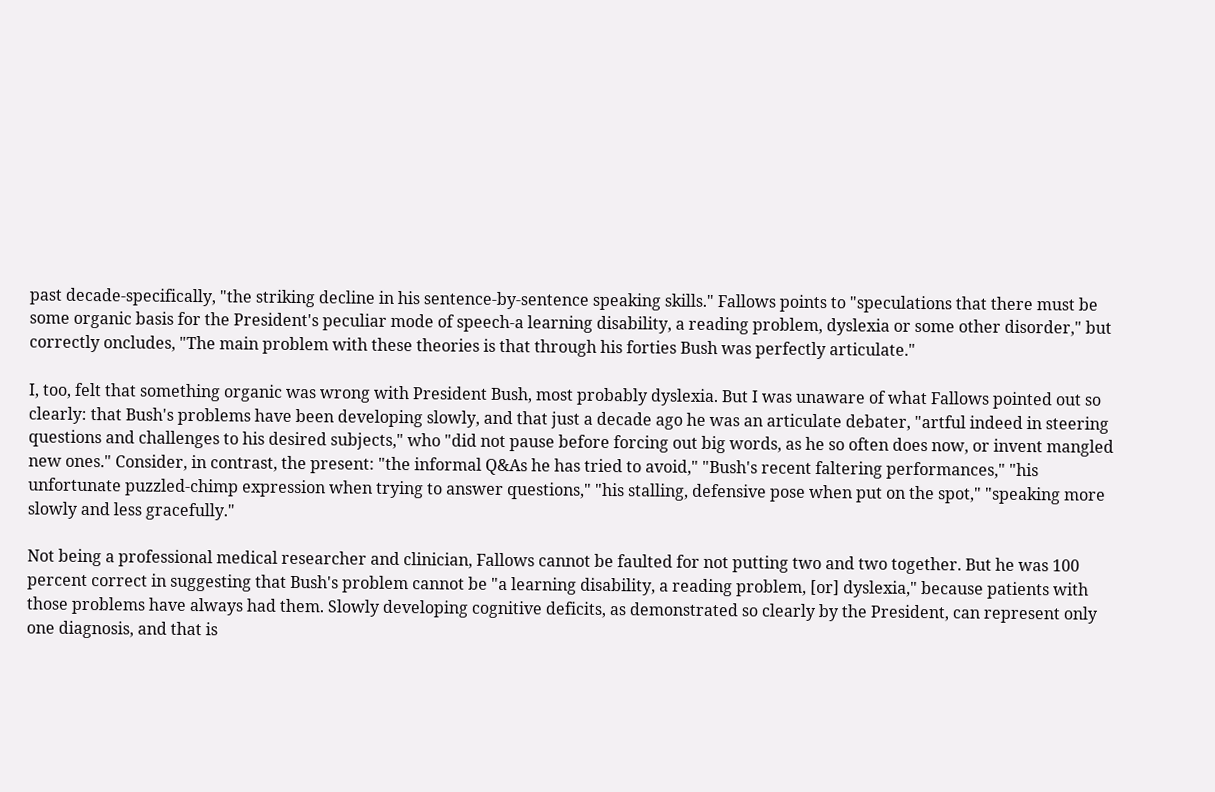past decade-specifically, "the striking decline in his sentence-by-sentence speaking skills." Fallows points to "speculations that there must be some organic basis for the President's peculiar mode of speech-a learning disability, a reading problem, dyslexia or some other disorder," but correctly oncludes, "The main problem with these theories is that through his forties Bush was perfectly articulate."

I, too, felt that something organic was wrong with President Bush, most probably dyslexia. But I was unaware of what Fallows pointed out so clearly: that Bush's problems have been developing slowly, and that just a decade ago he was an articulate debater, "artful indeed in steering questions and challenges to his desired subjects," who "did not pause before forcing out big words, as he so often does now, or invent mangled new ones." Consider, in contrast, the present: "the informal Q&As he has tried to avoid," "Bush's recent faltering performances," "his unfortunate puzzled-chimp expression when trying to answer questions," "his stalling, defensive pose when put on the spot," "speaking more slowly and less gracefully."

Not being a professional medical researcher and clinician, Fallows cannot be faulted for not putting two and two together. But he was 100 percent correct in suggesting that Bush's problem cannot be "a learning disability, a reading problem, [or] dyslexia," because patients with those problems have always had them. Slowly developing cognitive deficits, as demonstrated so clearly by the President, can represent only one diagnosis, and that is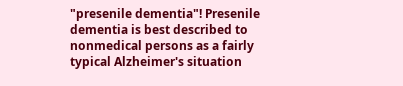"presenile dementia"! Presenile dementia is best described to nonmedical persons as a fairly typical Alzheimer's situation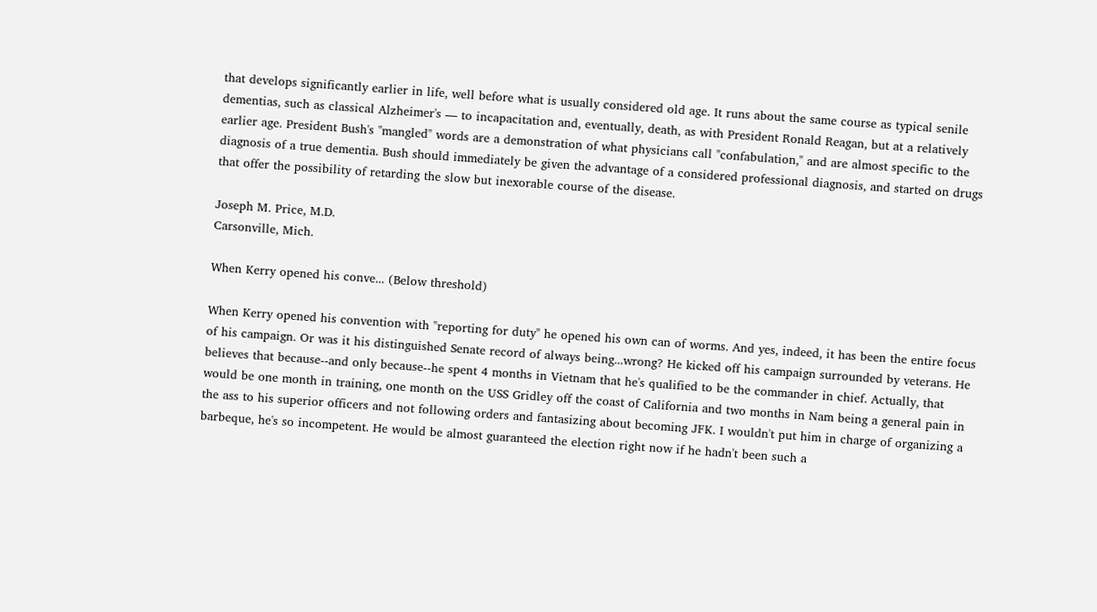that develops significantly earlier in life, well before what is usually considered old age. It runs about the same course as typical senile dementias, such as classical Alzheimer's — to incapacitation and, eventually, death, as with President Ronald Reagan, but at a relatively earlier age. President Bush's "mangled" words are a demonstration of what physicians call "confabulation," and are almost specific to the diagnosis of a true dementia. Bush should immediately be given the advantage of a considered professional diagnosis, and started on drugs that offer the possibility of retarding the slow but inexorable course of the disease.

Joseph M. Price, M.D.
Carsonville, Mich.

When Kerry opened his conve... (Below threshold)

When Kerry opened his convention with "reporting for duty" he opened his own can of worms. And yes, indeed, it has been the entire focus of his campaign. Or was it his distinguished Senate record of always being...wrong? He kicked off his campaign surrounded by veterans. He believes that because--and only because--he spent 4 months in Vietnam that he's qualified to be the commander in chief. Actually, that would be one month in training, one month on the USS Gridley off the coast of California and two months in Nam being a general pain in the ass to his superior officers and not following orders and fantasizing about becoming JFK. I wouldn't put him in charge of organizing a barbeque, he's so incompetent. He would be almost guaranteed the election right now if he hadn't been such a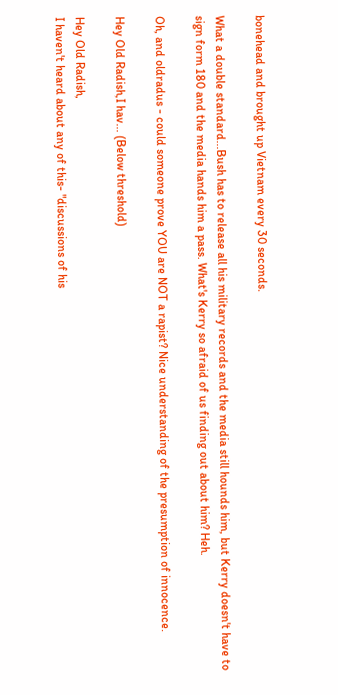bonehead and brought up Vietnam every 30 seconds.

What a double standard...Bush has to release all his military records and the media still hounds him, but Kerry doesn't have to sign form 180 and the media hands him a pass. What's Kerry so afraid of us finding out about him? Heh.

Oh, and oldradus - could someone prove YOU are NOT a rapist? Nice understanding of the presumption of innocence.

Hey Old Radish,I hav... (Below threshold)

Hey Old Radish,
I haven't heard about any of this- "discussions of his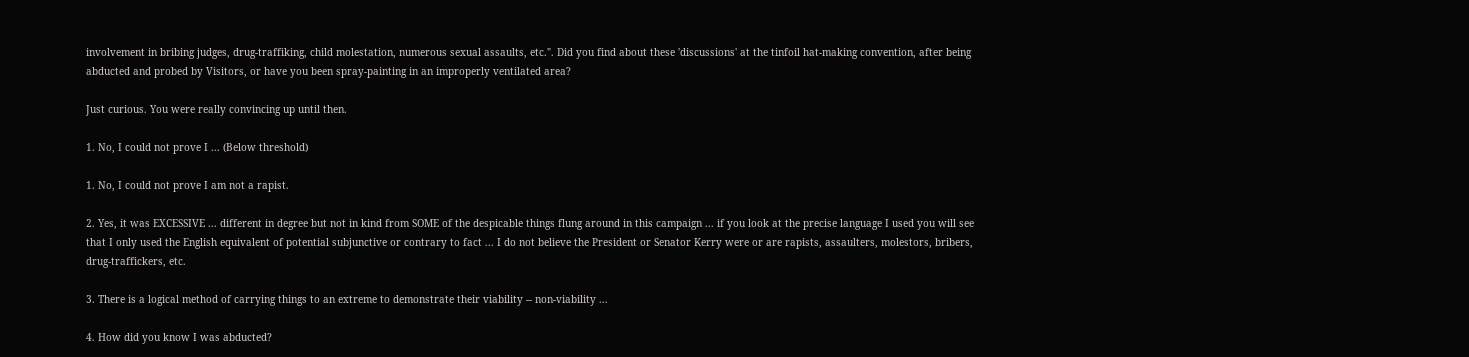involvement in bribing judges, drug-traffiking, child molestation, numerous sexual assaults, etc.". Did you find about these 'discussions' at the tinfoil hat-making convention, after being abducted and probed by Visitors, or have you been spray-painting in an improperly ventilated area?

Just curious. You were really convincing up until then.

1. No, I could not prove I ... (Below threshold)

1. No, I could not prove I am not a rapist.

2. Yes, it was EXCESSIVE ... different in degree but not in kind from SOME of the despicable things flung around in this campaign ... if you look at the precise language I used you will see that I only used the English equivalent of potential subjunctive or contrary to fact ... I do not believe the President or Senator Kerry were or are rapists, assaulters, molestors, bribers, drug-traffickers, etc.

3. There is a logical method of carrying things to an extreme to demonstrate their viability -- non-viability ...

4. How did you know I was abducted?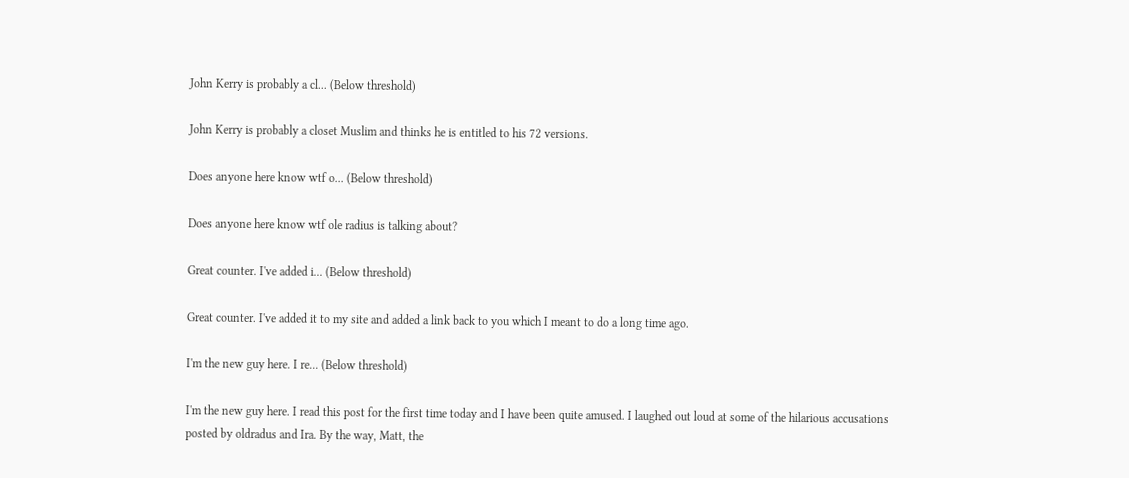John Kerry is probably a cl... (Below threshold)

John Kerry is probably a closet Muslim and thinks he is entitled to his 72 versions.

Does anyone here know wtf o... (Below threshold)

Does anyone here know wtf ole radius is talking about?

Great counter. I've added i... (Below threshold)

Great counter. I've added it to my site and added a link back to you which I meant to do a long time ago.

I'm the new guy here. I re... (Below threshold)

I'm the new guy here. I read this post for the first time today and I have been quite amused. I laughed out loud at some of the hilarious accusations posted by oldradus and Ira. By the way, Matt, the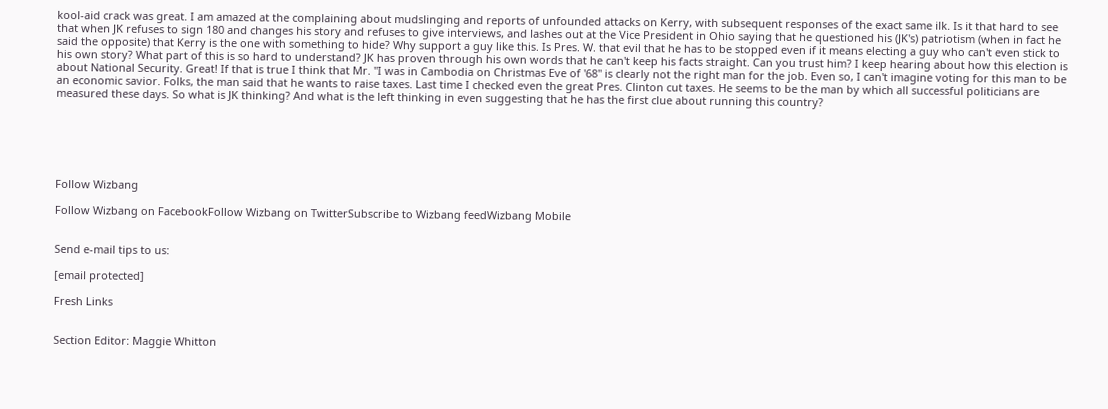kool-aid crack was great. I am amazed at the complaining about mudslinging and reports of unfounded attacks on Kerry, with subsequent responses of the exact same ilk. Is it that hard to see that when JK refuses to sign 180 and changes his story and refuses to give interviews, and lashes out at the Vice President in Ohio saying that he questioned his (JK's) patriotism (when in fact he said the opposite) that Kerry is the one with something to hide? Why support a guy like this. Is Pres. W. that evil that he has to be stopped even if it means electing a guy who can't even stick to his own story? What part of this is so hard to understand? JK has proven through his own words that he can't keep his facts straight. Can you trust him? I keep hearing about how this election is about National Security. Great! If that is true I think that Mr. "I was in Cambodia on Christmas Eve of '68" is clearly not the right man for the job. Even so, I can't imagine voting for this man to be an economic savior. Folks, the man said that he wants to raise taxes. Last time I checked even the great Pres. Clinton cut taxes. He seems to be the man by which all successful politicians are measured these days. So what is JK thinking? And what is the left thinking in even suggesting that he has the first clue about running this country?






Follow Wizbang

Follow Wizbang on FacebookFollow Wizbang on TwitterSubscribe to Wizbang feedWizbang Mobile


Send e-mail tips to us:

[email protected]

Fresh Links


Section Editor: Maggie Whitton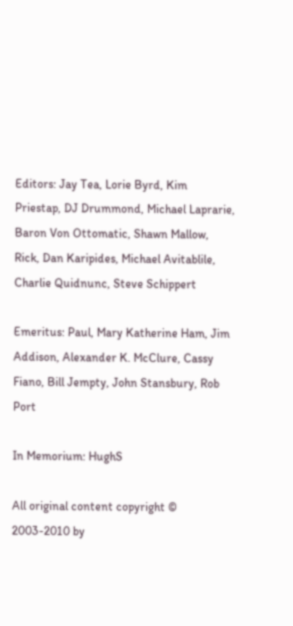Editors: Jay Tea, Lorie Byrd, Kim Priestap, DJ Drummond, Michael Laprarie, Baron Von Ottomatic, Shawn Mallow, Rick, Dan Karipides, Michael Avitablile, Charlie Quidnunc, Steve Schippert

Emeritus: Paul, Mary Katherine Ham, Jim Addison, Alexander K. McClure, Cassy Fiano, Bill Jempty, John Stansbury, Rob Port

In Memorium: HughS

All original content copyright © 2003-2010 by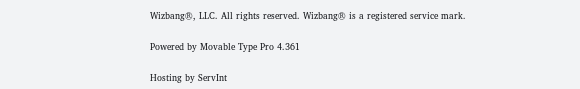Wizbang®, LLC. All rights reserved. Wizbang® is a registered service mark.

Powered by Movable Type Pro 4.361

Hosting by ServInt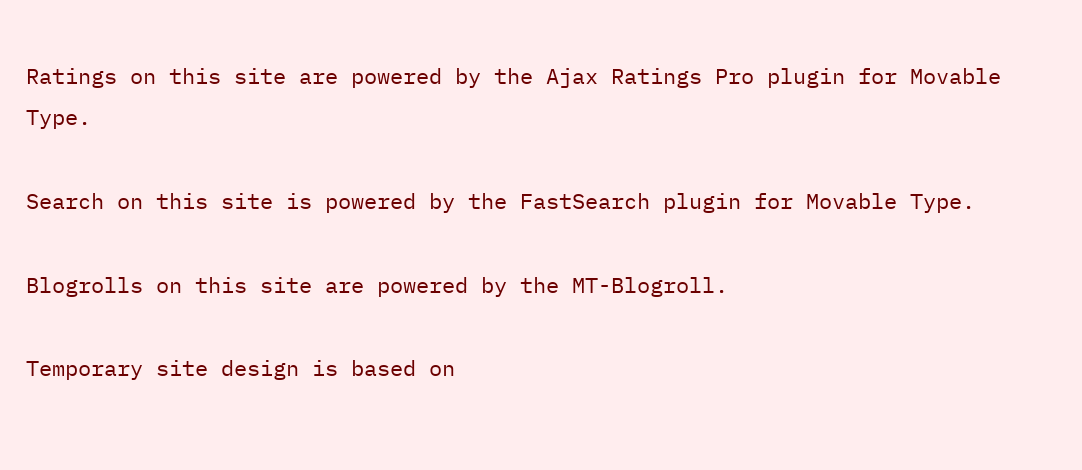Ratings on this site are powered by the Ajax Ratings Pro plugin for Movable Type.

Search on this site is powered by the FastSearch plugin for Movable Type.

Blogrolls on this site are powered by the MT-Blogroll.

Temporary site design is based on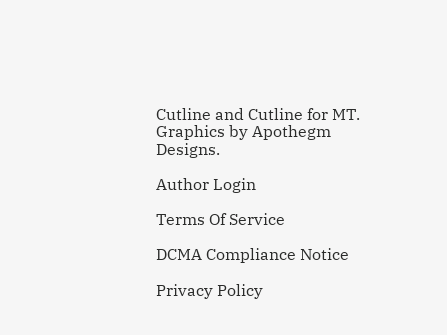Cutline and Cutline for MT. Graphics by Apothegm Designs.

Author Login

Terms Of Service

DCMA Compliance Notice

Privacy Policy